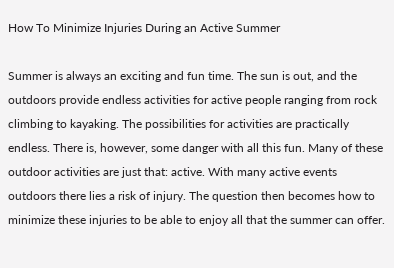How To Minimize Injuries During an Active Summer

Summer is always an exciting and fun time. The sun is out, and the outdoors provide endless activities for active people ranging from rock climbing to kayaking. The possibilities for activities are practically endless. There is, however, some danger with all this fun. Many of these outdoor activities are just that: active. With many active events outdoors there lies a risk of injury. The question then becomes how to minimize these injuries to be able to enjoy all that the summer can offer.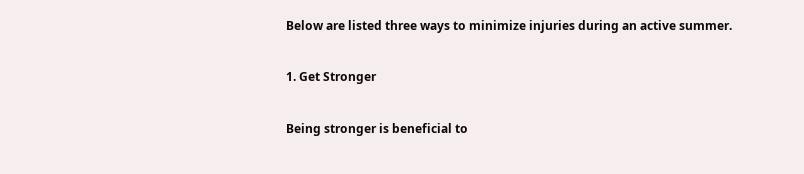Below are listed three ways to minimize injuries during an active summer.

1. Get Stronger

Being stronger is beneficial to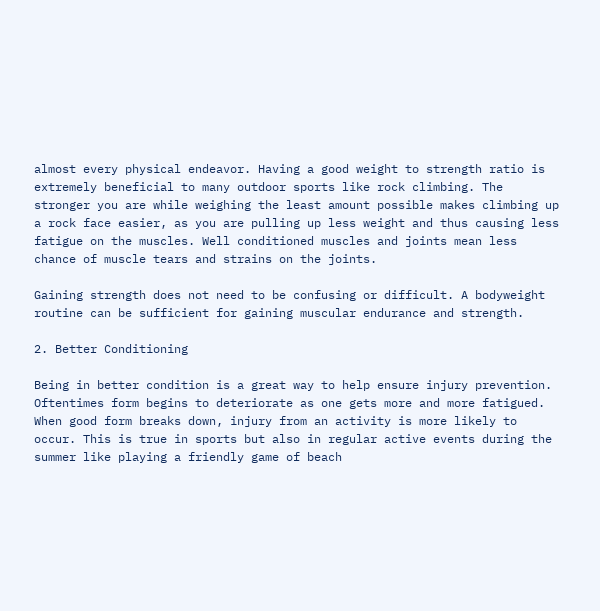almost every physical endeavor. Having a good weight to strength ratio is extremely beneficial to many outdoor sports like rock climbing. The stronger you are while weighing the least amount possible makes climbing up a rock face easier, as you are pulling up less weight and thus causing less fatigue on the muscles. Well conditioned muscles and joints mean less chance of muscle tears and strains on the joints.

Gaining strength does not need to be confusing or difficult. A bodyweight routine can be sufficient for gaining muscular endurance and strength.

2. Better Conditioning

Being in better condition is a great way to help ensure injury prevention. Oftentimes form begins to deteriorate as one gets more and more fatigued. When good form breaks down, injury from an activity is more likely to occur. This is true in sports but also in regular active events during the summer like playing a friendly game of beach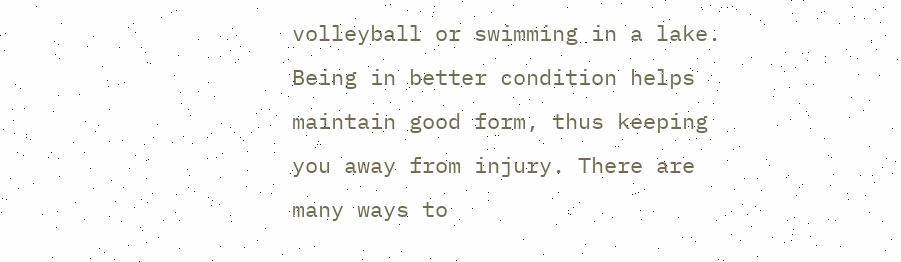volleyball or swimming in a lake. Being in better condition helps maintain good form, thus keeping you away from injury. There are many ways to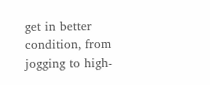get in better condition, from jogging to high-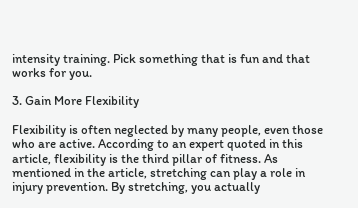intensity training. Pick something that is fun and that works for you.

3. Gain More Flexibility

Flexibility is often neglected by many people, even those who are active. According to an expert quoted in this article, flexibility is the third pillar of fitness. As mentioned in the article, stretching can play a role in injury prevention. By stretching, you actually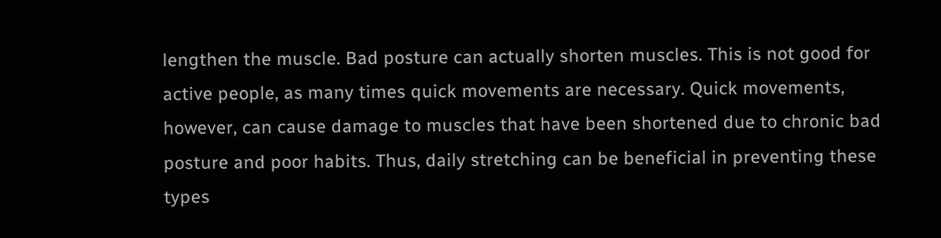lengthen the muscle. Bad posture can actually shorten muscles. This is not good for active people, as many times quick movements are necessary. Quick movements, however, can cause damage to muscles that have been shortened due to chronic bad posture and poor habits. Thus, daily stretching can be beneficial in preventing these types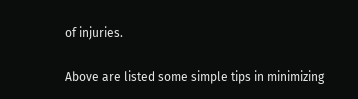of injuries.

Above are listed some simple tips in minimizing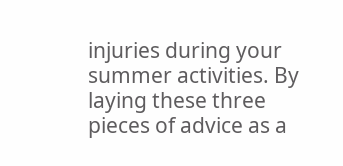injuries during your summer activities. By laying these three pieces of advice as a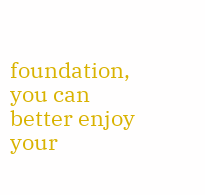foundation, you can better enjoy your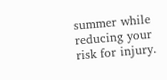summer while reducing your risk for injury.